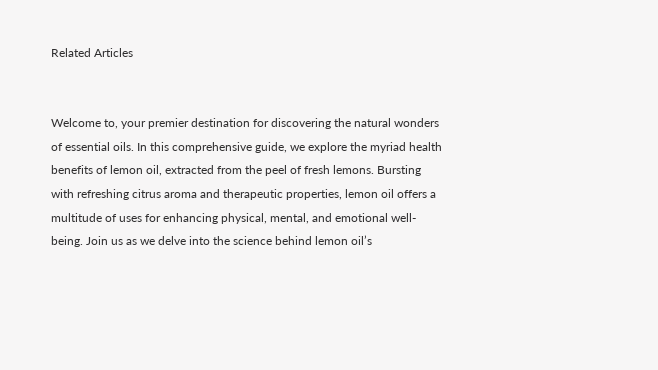Related Articles


Welcome to, your premier destination for discovering the natural wonders of essential oils. In this comprehensive guide, we explore the myriad health benefits of lemon oil, extracted from the peel of fresh lemons. Bursting with refreshing citrus aroma and therapeutic properties, lemon oil offers a multitude of uses for enhancing physical, mental, and emotional well-being. Join us as we delve into the science behind lemon oil’s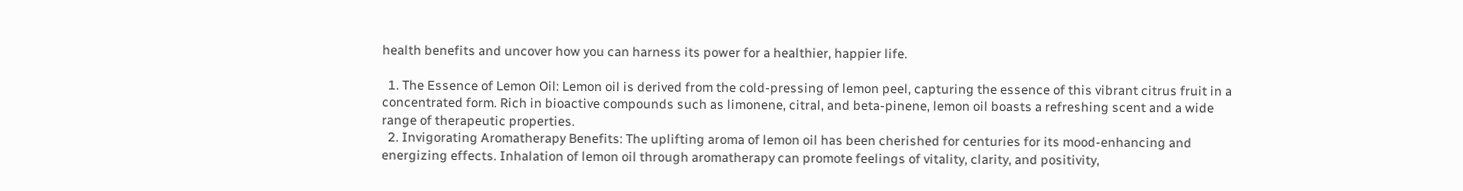health benefits and uncover how you can harness its power for a healthier, happier life.

  1. The Essence of Lemon Oil: Lemon oil is derived from the cold-pressing of lemon peel, capturing the essence of this vibrant citrus fruit in a concentrated form. Rich in bioactive compounds such as limonene, citral, and beta-pinene, lemon oil boasts a refreshing scent and a wide range of therapeutic properties.
  2. Invigorating Aromatherapy Benefits: The uplifting aroma of lemon oil has been cherished for centuries for its mood-enhancing and energizing effects. Inhalation of lemon oil through aromatherapy can promote feelings of vitality, clarity, and positivity,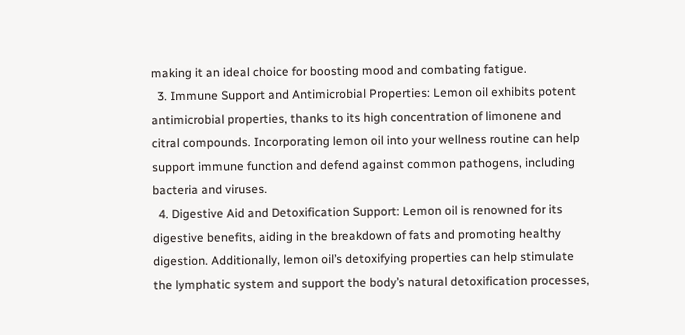making it an ideal choice for boosting mood and combating fatigue.
  3. Immune Support and Antimicrobial Properties: Lemon oil exhibits potent antimicrobial properties, thanks to its high concentration of limonene and citral compounds. Incorporating lemon oil into your wellness routine can help support immune function and defend against common pathogens, including bacteria and viruses.
  4. Digestive Aid and Detoxification Support: Lemon oil is renowned for its digestive benefits, aiding in the breakdown of fats and promoting healthy digestion. Additionally, lemon oil’s detoxifying properties can help stimulate the lymphatic system and support the body’s natural detoxification processes,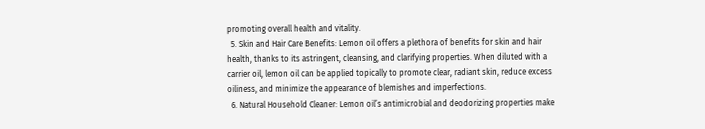promoting overall health and vitality.
  5. Skin and Hair Care Benefits: Lemon oil offers a plethora of benefits for skin and hair health, thanks to its astringent, cleansing, and clarifying properties. When diluted with a carrier oil, lemon oil can be applied topically to promote clear, radiant skin, reduce excess oiliness, and minimize the appearance of blemishes and imperfections.
  6. Natural Household Cleaner: Lemon oil’s antimicrobial and deodorizing properties make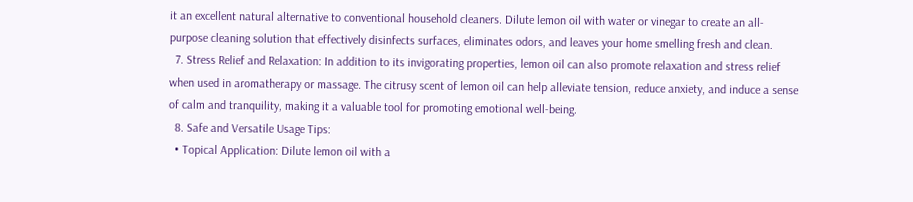it an excellent natural alternative to conventional household cleaners. Dilute lemon oil with water or vinegar to create an all-purpose cleaning solution that effectively disinfects surfaces, eliminates odors, and leaves your home smelling fresh and clean.
  7. Stress Relief and Relaxation: In addition to its invigorating properties, lemon oil can also promote relaxation and stress relief when used in aromatherapy or massage. The citrusy scent of lemon oil can help alleviate tension, reduce anxiety, and induce a sense of calm and tranquility, making it a valuable tool for promoting emotional well-being.
  8. Safe and Versatile Usage Tips:
  • Topical Application: Dilute lemon oil with a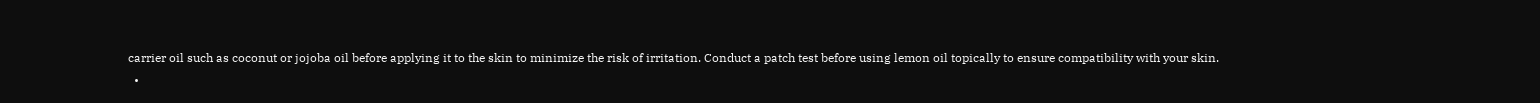carrier oil such as coconut or jojoba oil before applying it to the skin to minimize the risk of irritation. Conduct a patch test before using lemon oil topically to ensure compatibility with your skin.
  •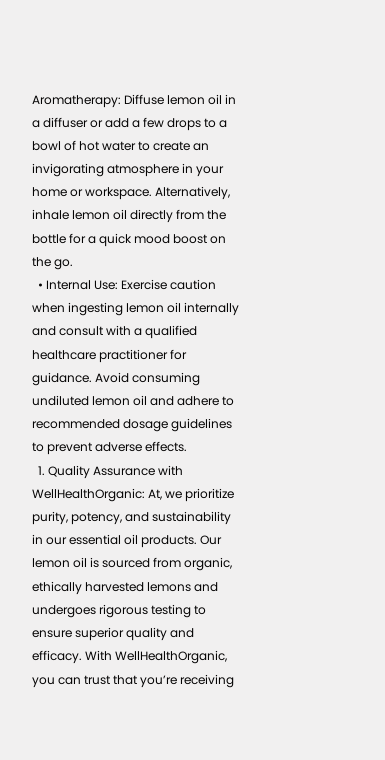Aromatherapy: Diffuse lemon oil in a diffuser or add a few drops to a bowl of hot water to create an invigorating atmosphere in your home or workspace. Alternatively, inhale lemon oil directly from the bottle for a quick mood boost on the go.
  • Internal Use: Exercise caution when ingesting lemon oil internally and consult with a qualified healthcare practitioner for guidance. Avoid consuming undiluted lemon oil and adhere to recommended dosage guidelines to prevent adverse effects.
  1. Quality Assurance with WellHealthOrganic: At, we prioritize purity, potency, and sustainability in our essential oil products. Our lemon oil is sourced from organic, ethically harvested lemons and undergoes rigorous testing to ensure superior quality and efficacy. With WellHealthOrganic, you can trust that you’re receiving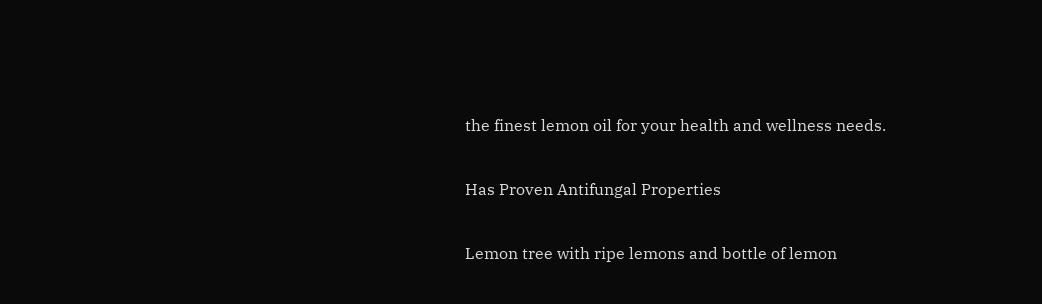the finest lemon oil for your health and wellness needs.

Has Proven Antifungal Properties

Lemon tree with ripe lemons and bottle of lemon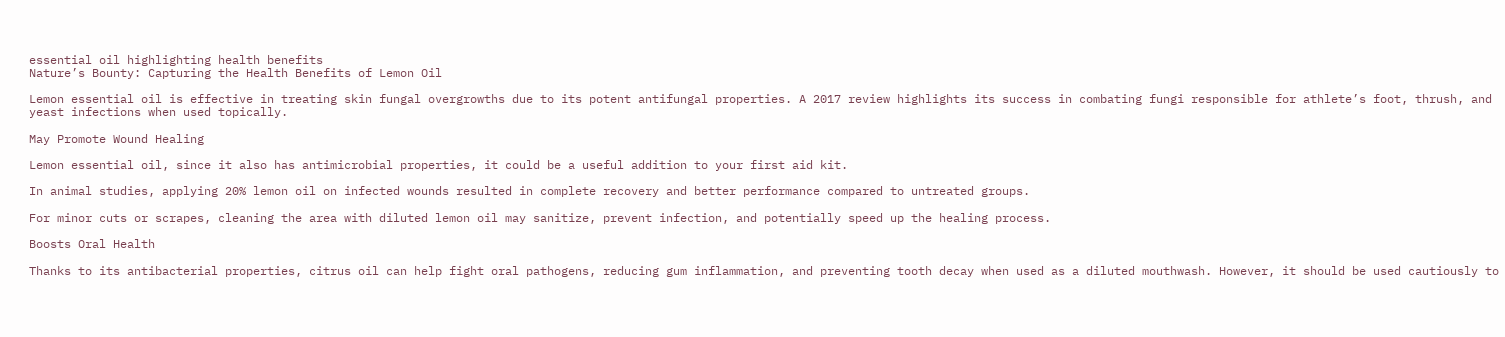essential oil highlighting health benefits
Nature’s Bounty: Capturing the Health Benefits of Lemon Oil

Lemon essential oil is effective in treating skin fungal overgrowths due to its potent antifungal properties. A 2017 review highlights its success in combating fungi responsible for athlete’s foot, thrush, and yeast infections when used topically.

May Promote Wound Healing

Lemon essential oil, since it also has antimicrobial properties, it could be a useful addition to your first aid kit.

In animal studies, applying 20% lemon oil on infected wounds resulted in complete recovery and better performance compared to untreated groups.

For minor cuts or scrapes, cleaning the area with diluted lemon oil may sanitize, prevent infection, and potentially speed up the healing process.

Boosts Oral Health

Thanks to its antibacterial properties, citrus oil can help fight oral pathogens, reducing gum inflammation, and preventing tooth decay when used as a diluted mouthwash. However, it should be used cautiously to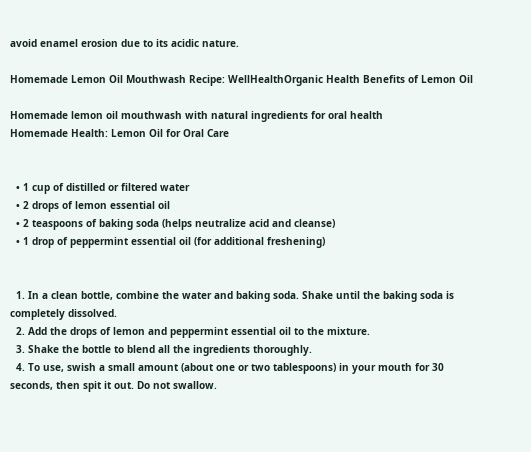avoid enamel erosion due to its acidic nature.

Homemade Lemon Oil Mouthwash Recipe: WellHealthOrganic Health Benefits of Lemon Oil

Homemade lemon oil mouthwash with natural ingredients for oral health
Homemade Health: Lemon Oil for Oral Care


  • 1 cup of distilled or filtered water
  • 2 drops of lemon essential oil
  • 2 teaspoons of baking soda (helps neutralize acid and cleanse)
  • 1 drop of peppermint essential oil (for additional freshening)


  1. In a clean bottle, combine the water and baking soda. Shake until the baking soda is completely dissolved.
  2. Add the drops of lemon and peppermint essential oil to the mixture.
  3. Shake the bottle to blend all the ingredients thoroughly.
  4. To use, swish a small amount (about one or two tablespoons) in your mouth for 30 seconds, then spit it out. Do not swallow.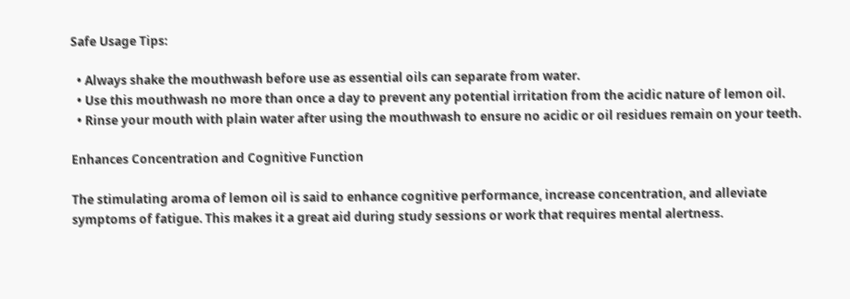Safe Usage Tips:

  • Always shake the mouthwash before use as essential oils can separate from water.
  • Use this mouthwash no more than once a day to prevent any potential irritation from the acidic nature of lemon oil.
  • Rinse your mouth with plain water after using the mouthwash to ensure no acidic or oil residues remain on your teeth.

Enhances Concentration and Cognitive Function

The stimulating aroma of lemon oil is said to enhance cognitive performance, increase concentration, and alleviate symptoms of fatigue. This makes it a great aid during study sessions or work that requires mental alertness.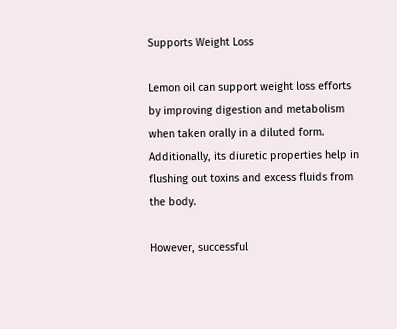Supports Weight Loss

Lemon oil can support weight loss efforts by improving digestion and metabolism when taken orally in a diluted form. Additionally, its diuretic properties help in flushing out toxins and excess fluids from the body.

However, successful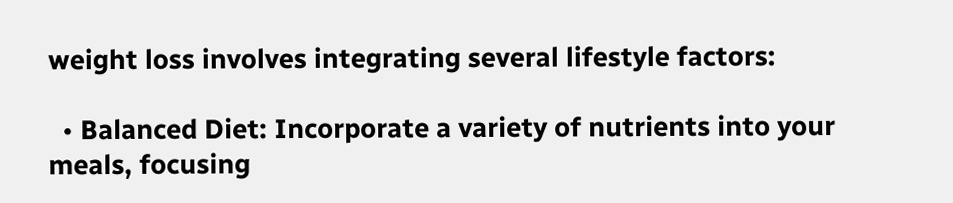weight loss involves integrating several lifestyle factors:

  • Balanced Diet: Incorporate a variety of nutrients into your meals, focusing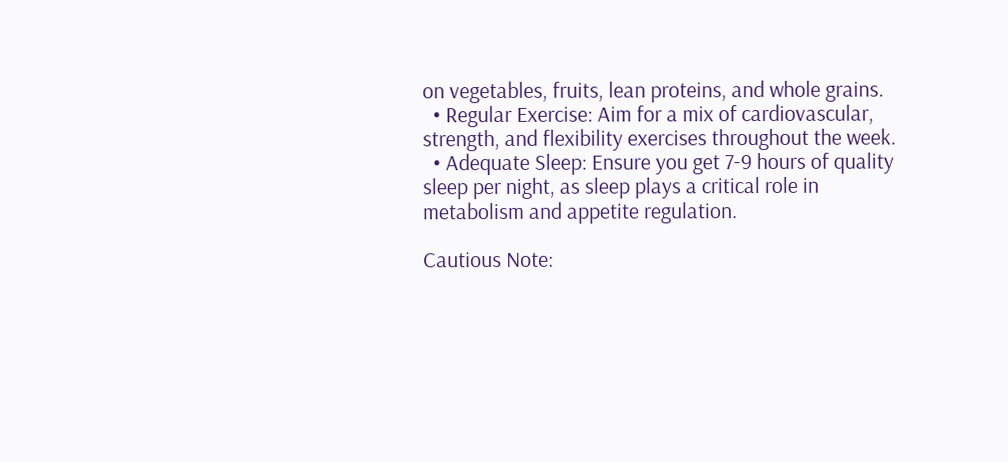on vegetables, fruits, lean proteins, and whole grains.
  • Regular Exercise: Aim for a mix of cardiovascular, strength, and flexibility exercises throughout the week.
  • Adequate Sleep: Ensure you get 7-9 hours of quality sleep per night, as sleep plays a critical role in metabolism and appetite regulation.

Cautious Note: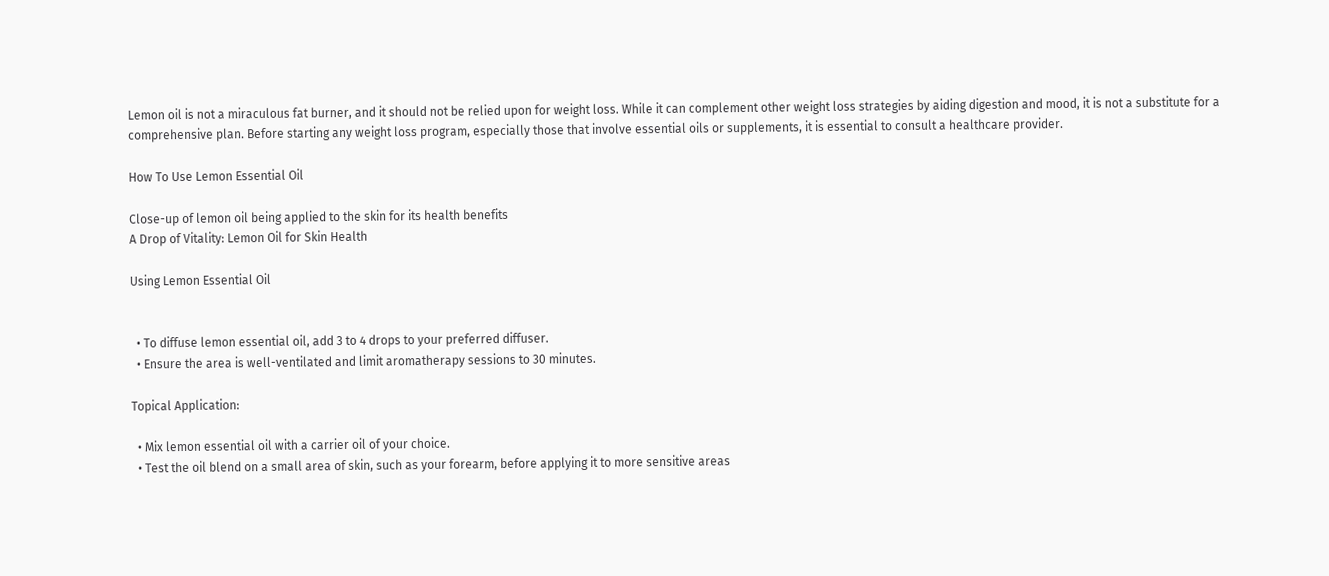Lemon oil is not a miraculous fat burner, and it should not be relied upon for weight loss. While it can complement other weight loss strategies by aiding digestion and mood, it is not a substitute for a comprehensive plan. Before starting any weight loss program, especially those that involve essential oils or supplements, it is essential to consult a healthcare provider.

How To Use Lemon Essential Oil

Close-up of lemon oil being applied to the skin for its health benefits
A Drop of Vitality: Lemon Oil for Skin Health

Using Lemon Essential Oil


  • To diffuse lemon essential oil, add 3 to 4 drops to your preferred diffuser.
  • Ensure the area is well-ventilated and limit aromatherapy sessions to 30 minutes.

Topical Application:

  • Mix lemon essential oil with a carrier oil of your choice.
  • Test the oil blend on a small area of skin, such as your forearm, before applying it to more sensitive areas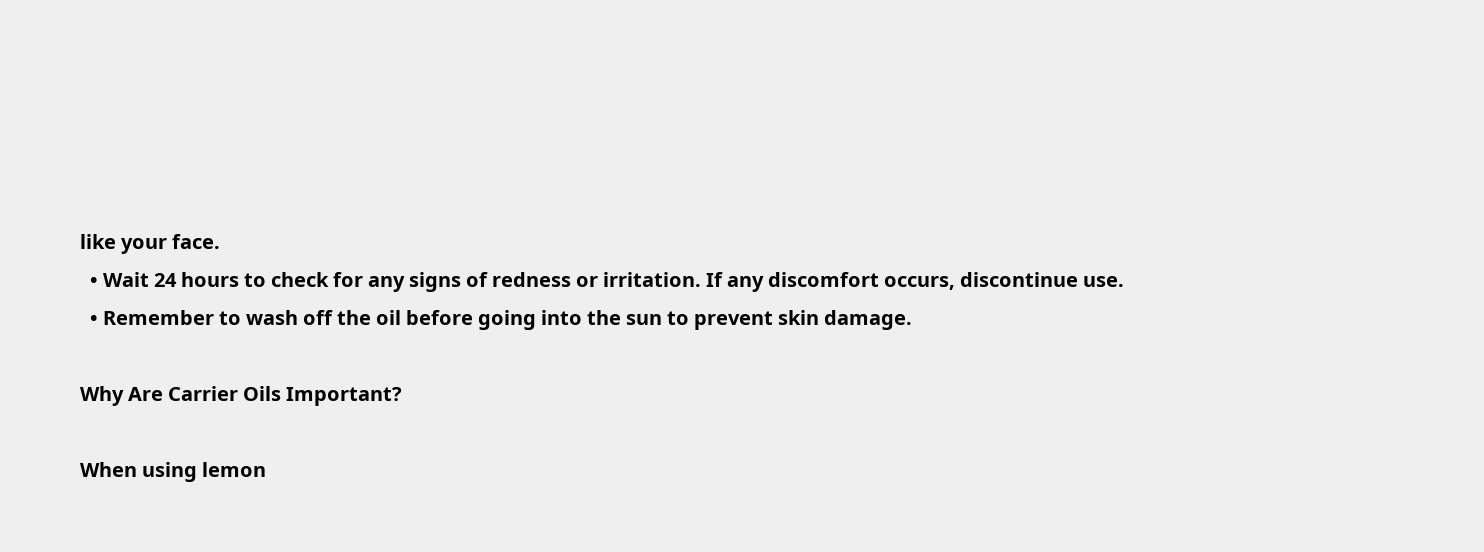like your face.
  • Wait 24 hours to check for any signs of redness or irritation. If any discomfort occurs, discontinue use.
  • Remember to wash off the oil before going into the sun to prevent skin damage.

Why Are Carrier Oils Important?

When using lemon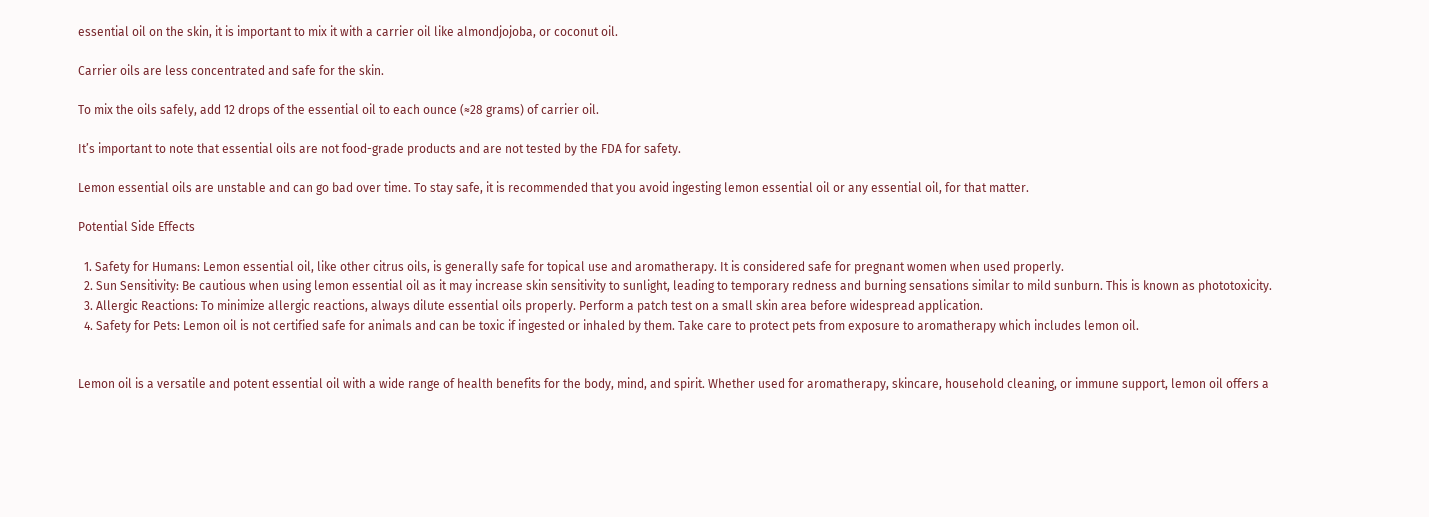essential oil on the skin, it is important to mix it with a carrier oil like almondjojoba, or coconut oil.

Carrier oils are less concentrated and safe for the skin.

To mix the oils safely, add 12 drops of the essential oil to each ounce (≈28 grams) of carrier oil.

It’s important to note that essential oils are not food-grade products and are not tested by the FDA for safety.

Lemon essential oils are unstable and can go bad over time. To stay safe, it is recommended that you avoid ingesting lemon essential oil or any essential oil, for that matter.

Potential Side Effects

  1. Safety for Humans: Lemon essential oil, like other citrus oils, is generally safe for topical use and aromatherapy. It is considered safe for pregnant women when used properly.
  2. Sun Sensitivity: Be cautious when using lemon essential oil as it may increase skin sensitivity to sunlight, leading to temporary redness and burning sensations similar to mild sunburn. This is known as phototoxicity.
  3. Allergic Reactions: To minimize allergic reactions, always dilute essential oils properly. Perform a patch test on a small skin area before widespread application.
  4. Safety for Pets: Lemon oil is not certified safe for animals and can be toxic if ingested or inhaled by them. Take care to protect pets from exposure to aromatherapy which includes lemon oil.


Lemon oil is a versatile and potent essential oil with a wide range of health benefits for the body, mind, and spirit. Whether used for aromatherapy, skincare, household cleaning, or immune support, lemon oil offers a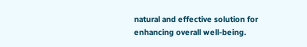natural and effective solution for enhancing overall well-being.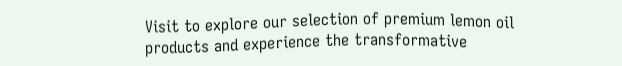Visit to explore our selection of premium lemon oil products and experience the transformative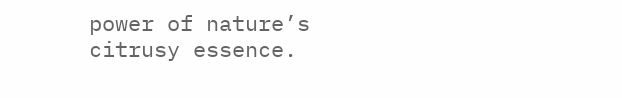power of nature’s citrusy essence.